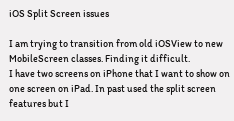iOS Split Screen issues

I am trying to transition from old iOSView to new MobileScreen classes. Finding it difficult.
I have two screens on iPhone that I want to show on one screen on iPad. In past used the split screen features but I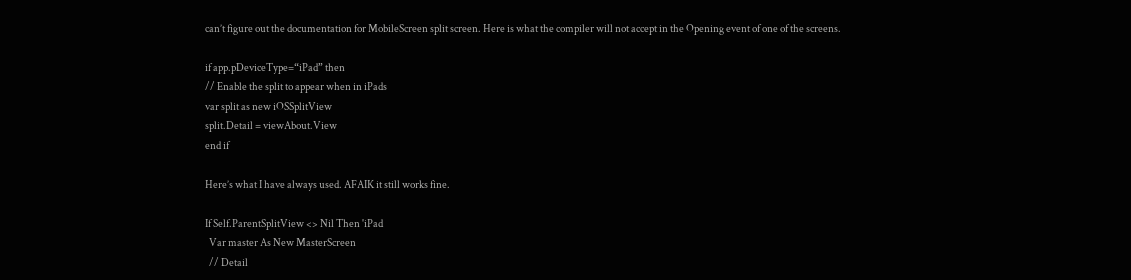can’t figure out the documentation for MobileScreen split screen. Here is what the compiler will not accept in the Opening event of one of the screens.

if app.pDeviceType=“iPad” then
// Enable the split to appear when in iPads
var split as new iOSSplitView
split.Detail = viewAbout.View
end if

Here’s what I have always used. AFAIK it still works fine.

If Self.ParentSplitView <> Nil Then 'iPad
  Var master As New MasterScreen
  // Detail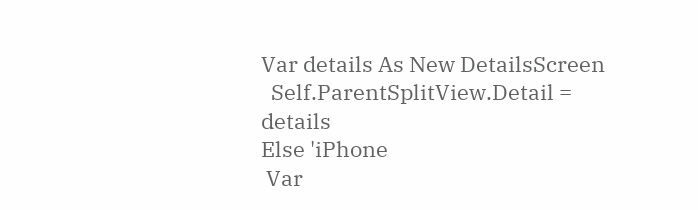Var details As New DetailsScreen
  Self.ParentSplitView.Detail = details
Else 'iPhone
 Var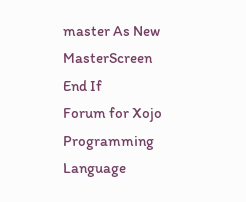master As New MasterScreen
End If
Forum for Xojo Programming Language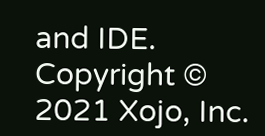and IDE. Copyright © 2021 Xojo, Inc.